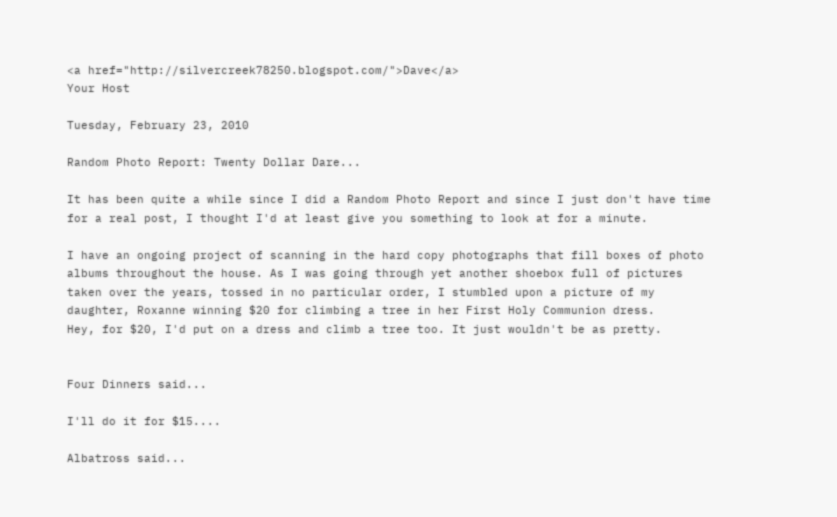<a href="http://silvercreek78250.blogspot.com/">Dave</a>
Your Host

Tuesday, February 23, 2010

Random Photo Report: Twenty Dollar Dare...

It has been quite a while since I did a Random Photo Report and since I just don't have time for a real post, I thought I'd at least give you something to look at for a minute.

I have an ongoing project of scanning in the hard copy photographs that fill boxes of photo albums throughout the house. As I was going through yet another shoebox full of pictures taken over the years, tossed in no particular order, I stumbled upon a picture of my daughter, Roxanne winning $20 for climbing a tree in her First Holy Communion dress.
Hey, for $20, I'd put on a dress and climb a tree too. It just wouldn't be as pretty.


Four Dinners said...

I'll do it for $15....

Albatross said...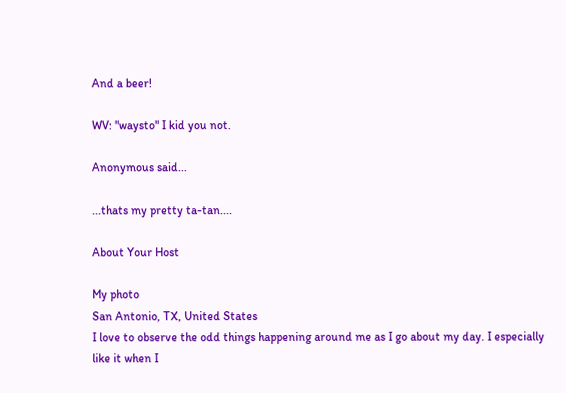And a beer!

WV: "waysto" I kid you not.

Anonymous said...

...thats my pretty ta-tan....

About Your Host

My photo
San Antonio, TX, United States
I love to observe the odd things happening around me as I go about my day. I especially like it when I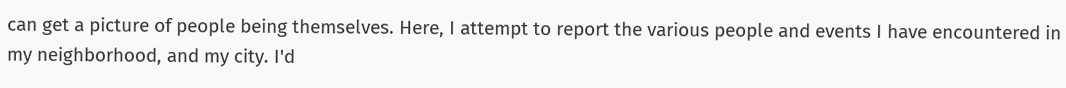can get a picture of people being themselves. Here, I attempt to report the various people and events I have encountered in my neighborhood, and my city. I'd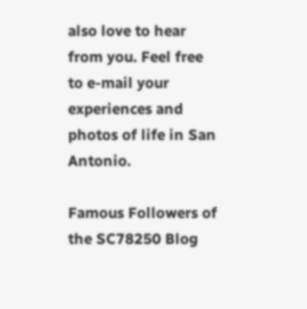also love to hear from you. Feel free to e-mail your experiences and photos of life in San Antonio.

Famous Followers of the SC78250 Blog